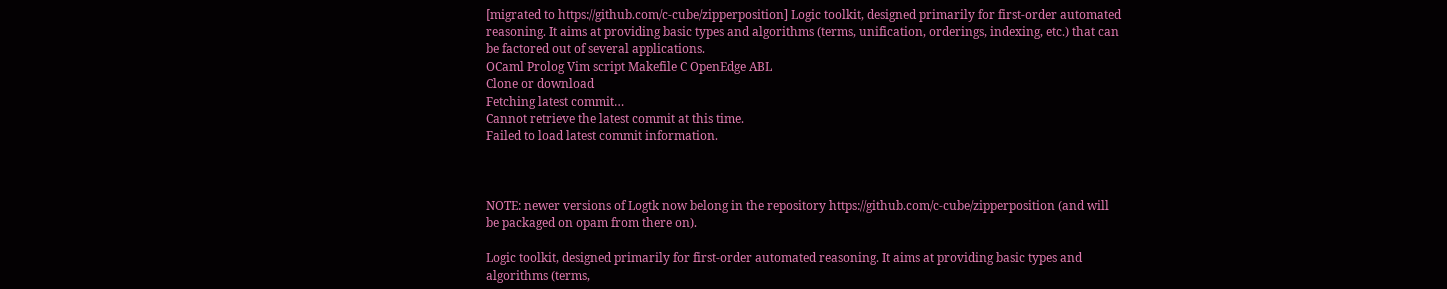[migrated to https://github.com/c-cube/zipperposition] Logic toolkit, designed primarily for first-order automated reasoning. It aims at providing basic types and algorithms (terms, unification, orderings, indexing, etc.) that can be factored out of several applications.
OCaml Prolog Vim script Makefile C OpenEdge ABL
Clone or download
Fetching latest commit…
Cannot retrieve the latest commit at this time.
Failed to load latest commit information.



NOTE: newer versions of Logtk now belong in the repository https://github.com/c-cube/zipperposition (and will be packaged on opam from there on).

Logic toolkit, designed primarily for first-order automated reasoning. It aims at providing basic types and algorithms (terms,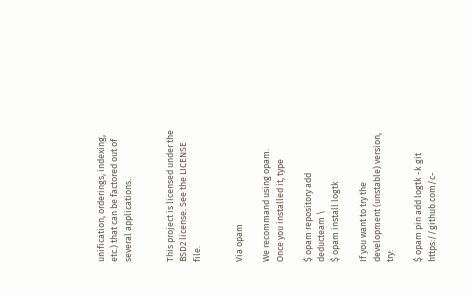unification, orderings, indexing, etc.) that can be factored out of several applications.


This project is licensed under the BSD2 license. See the LICENSE file.


Via opam

We recommand using opam. Once you installed it, type

$ opam repository add deducteam \
$ opam install logtk

If you want to try the development (unstable) version, try:

$ opam pin add logtk -k git https://github.com/c-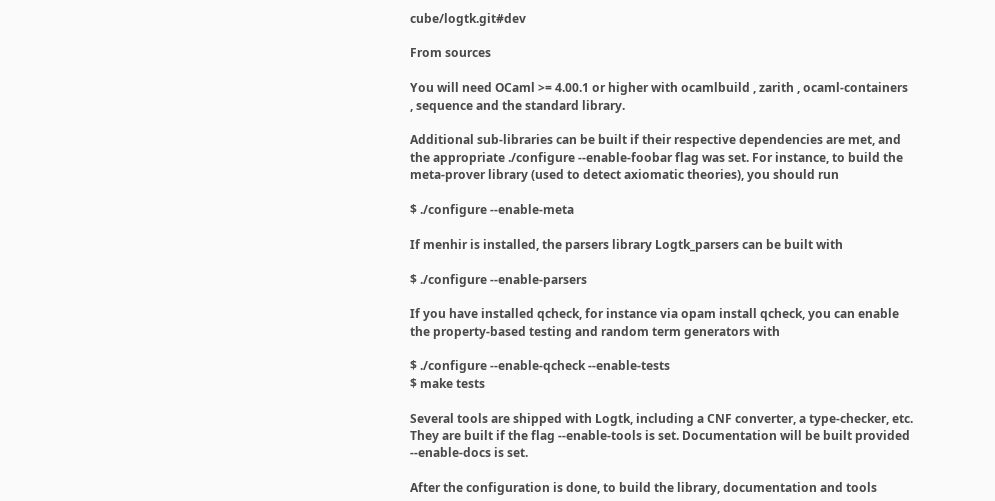cube/logtk.git#dev

From sources

You will need OCaml >= 4.00.1 or higher with ocamlbuild , zarith , ocaml-containers , sequence and the standard library.

Additional sub-libraries can be built if their respective dependencies are met, and the appropriate ./configure --enable-foobar flag was set. For instance, to build the meta-prover library (used to detect axiomatic theories), you should run

$ ./configure --enable-meta

If menhir is installed, the parsers library Logtk_parsers can be built with

$ ./configure --enable-parsers

If you have installed qcheck, for instance via opam install qcheck, you can enable the property-based testing and random term generators with

$ ./configure --enable-qcheck --enable-tests
$ make tests

Several tools are shipped with Logtk, including a CNF converter, a type-checker, etc. They are built if the flag --enable-tools is set. Documentation will be built provided --enable-docs is set.

After the configuration is done, to build the library, documentation and tools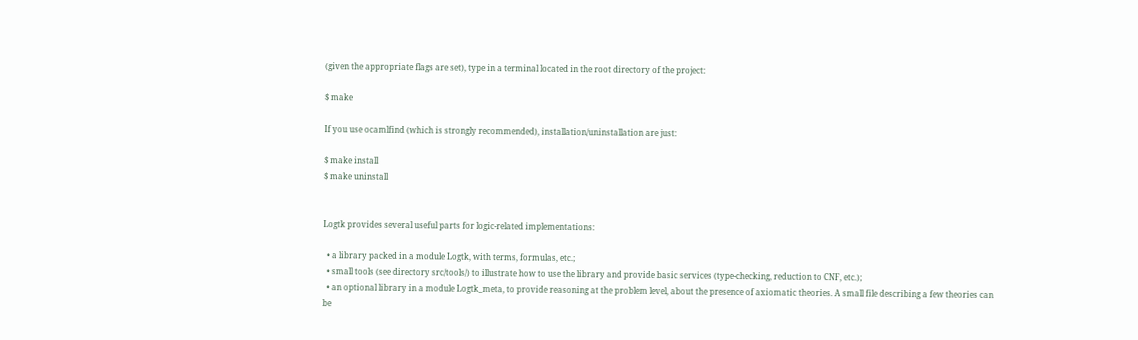(given the appropriate flags are set), type in a terminal located in the root directory of the project:

$ make

If you use ocamlfind (which is strongly recommended), installation/uninstallation are just:

$ make install
$ make uninstall


Logtk provides several useful parts for logic-related implementations:

  • a library packed in a module Logtk, with terms, formulas, etc.;
  • small tools (see directory src/tools/) to illustrate how to use the library and provide basic services (type-checking, reduction to CNF, etc.);
  • an optional library in a module Logtk_meta, to provide reasoning at the problem level, about the presence of axiomatic theories. A small file describing a few theories can be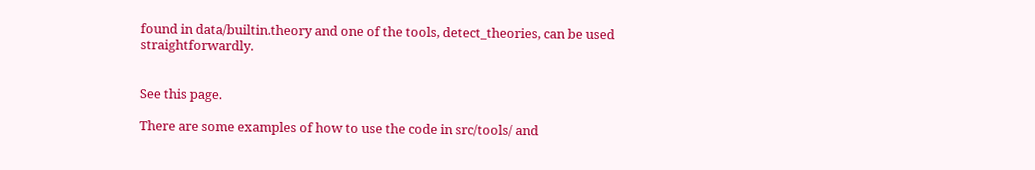found in data/builtin.theory and one of the tools, detect_theories, can be used straightforwardly.


See this page.

There are some examples of how to use the code in src/tools/ and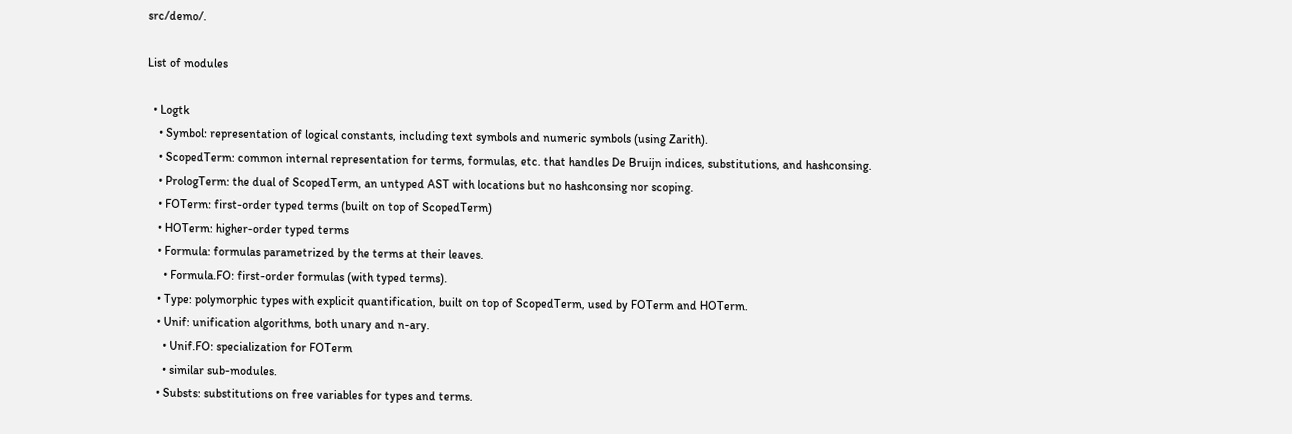src/demo/.

List of modules

  • Logtk
    • Symbol: representation of logical constants, including text symbols and numeric symbols (using Zarith).
    • ScopedTerm: common internal representation for terms, formulas, etc. that handles De Bruijn indices, substitutions, and hashconsing.
    • PrologTerm: the dual of ScopedTerm, an untyped AST with locations but no hashconsing nor scoping.
    • FOTerm: first-order typed terms (built on top of ScopedTerm)
    • HOTerm: higher-order typed terms
    • Formula: formulas parametrized by the terms at their leaves.
      • Formula.FO: first-order formulas (with typed terms).
    • Type: polymorphic types with explicit quantification, built on top of ScopedTerm, used by FOTerm and HOTerm.
    • Unif: unification algorithms, both unary and n-ary.
      • Unif.FO: specialization for FOTerm
      • similar sub-modules.
    • Substs: substitutions on free variables for types and terms.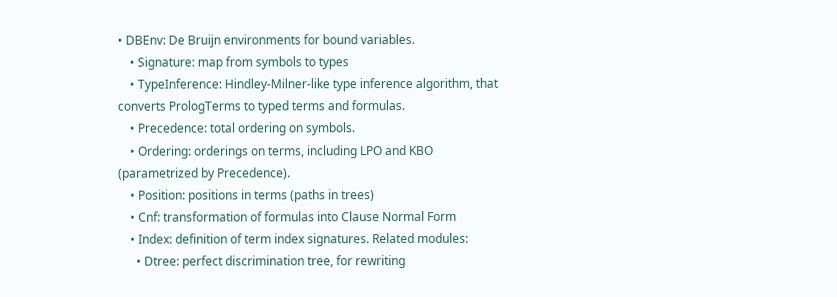• DBEnv: De Bruijn environments for bound variables.
    • Signature: map from symbols to types
    • TypeInference: Hindley-Milner-like type inference algorithm, that converts PrologTerms to typed terms and formulas.
    • Precedence: total ordering on symbols.
    • Ordering: orderings on terms, including LPO and KBO (parametrized by Precedence).
    • Position: positions in terms (paths in trees)
    • Cnf: transformation of formulas into Clause Normal Form
    • Index: definition of term index signatures. Related modules:
      • Dtree: perfect discrimination tree, for rewriting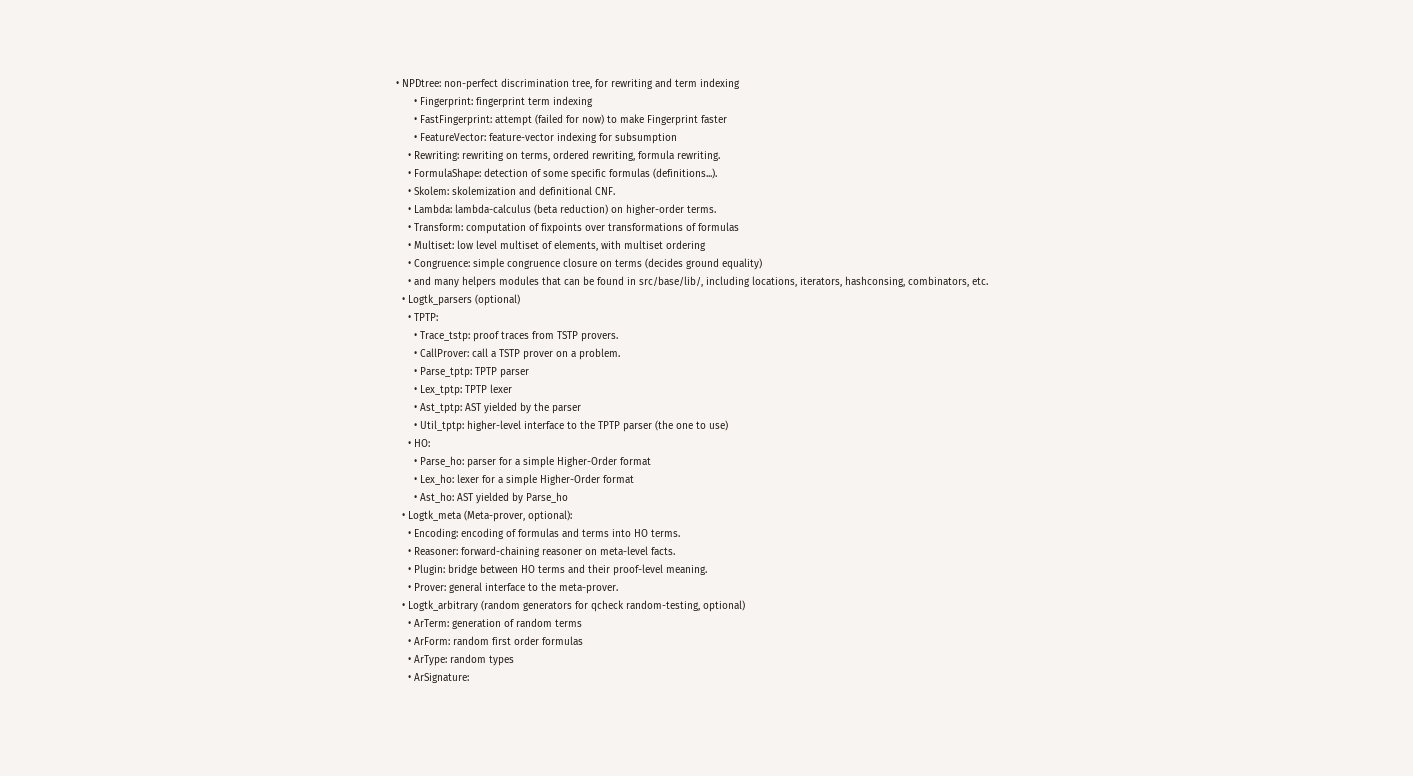• NPDtree: non-perfect discrimination tree, for rewriting and term indexing
      • Fingerprint: fingerprint term indexing
      • FastFingerprint: attempt (failed for now) to make Fingerprint faster
      • FeatureVector: feature-vector indexing for subsumption
    • Rewriting: rewriting on terms, ordered rewriting, formula rewriting.
    • FormulaShape: detection of some specific formulas (definitions...).
    • Skolem: skolemization and definitional CNF.
    • Lambda: lambda-calculus (beta reduction) on higher-order terms.
    • Transform: computation of fixpoints over transformations of formulas
    • Multiset: low level multiset of elements, with multiset ordering
    • Congruence: simple congruence closure on terms (decides ground equality)
    • and many helpers modules that can be found in src/base/lib/, including locations, iterators, hashconsing, combinators, etc.
  • Logtk_parsers (optional)
    • TPTP:
      • Trace_tstp: proof traces from TSTP provers.
      • CallProver: call a TSTP prover on a problem.
      • Parse_tptp: TPTP parser
      • Lex_tptp: TPTP lexer
      • Ast_tptp: AST yielded by the parser
      • Util_tptp: higher-level interface to the TPTP parser (the one to use)
    • HO:
      • Parse_ho: parser for a simple Higher-Order format
      • Lex_ho: lexer for a simple Higher-Order format
      • Ast_ho: AST yielded by Parse_ho
  • Logtk_meta (Meta-prover, optional):
    • Encoding: encoding of formulas and terms into HO terms.
    • Reasoner: forward-chaining reasoner on meta-level facts.
    • Plugin: bridge between HO terms and their proof-level meaning.
    • Prover: general interface to the meta-prover.
  • Logtk_arbitrary (random generators for qcheck random-testing, optional)
    • ArTerm: generation of random terms
    • ArForm: random first order formulas
    • ArType: random types
    • ArSignature: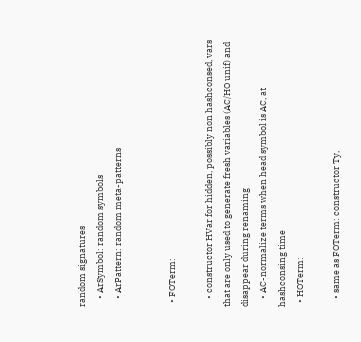random signatures
    • ArSymbol: random symbols
    • ArPattern: random meta-patterns


  • FOTerm:

    • constructor HVar for hidden, possibly non hashconsed, vars that are only used to generate fresh variables (AC/HO unif) and disappear during renaming
    • AC-normalize terms when head symbol is AC, at hashconsing time
  • HOTerm:

    • same as FOTerm: constructor Ty,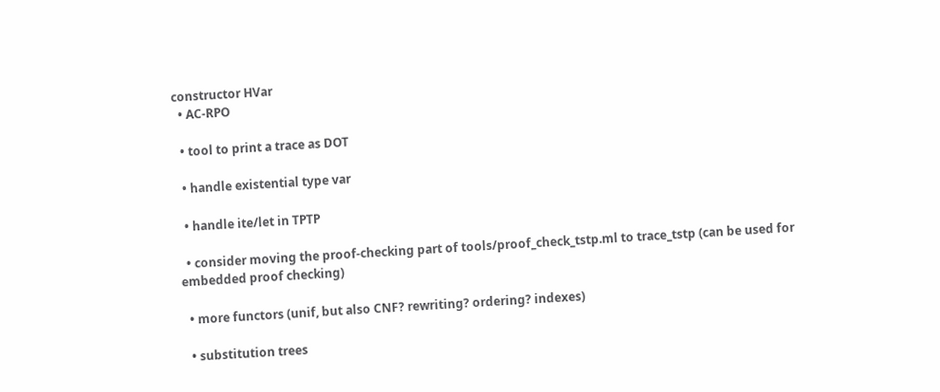constructor HVar
  • AC-RPO

  • tool to print a trace as DOT

  • handle existential type var

  • handle ite/let in TPTP

  • consider moving the proof-checking part of tools/proof_check_tstp.ml to trace_tstp (can be used for embedded proof checking)

  • more functors (unif, but also CNF? rewriting? ordering? indexes)

  • substitution trees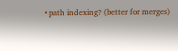• path indexing? (better for merges)